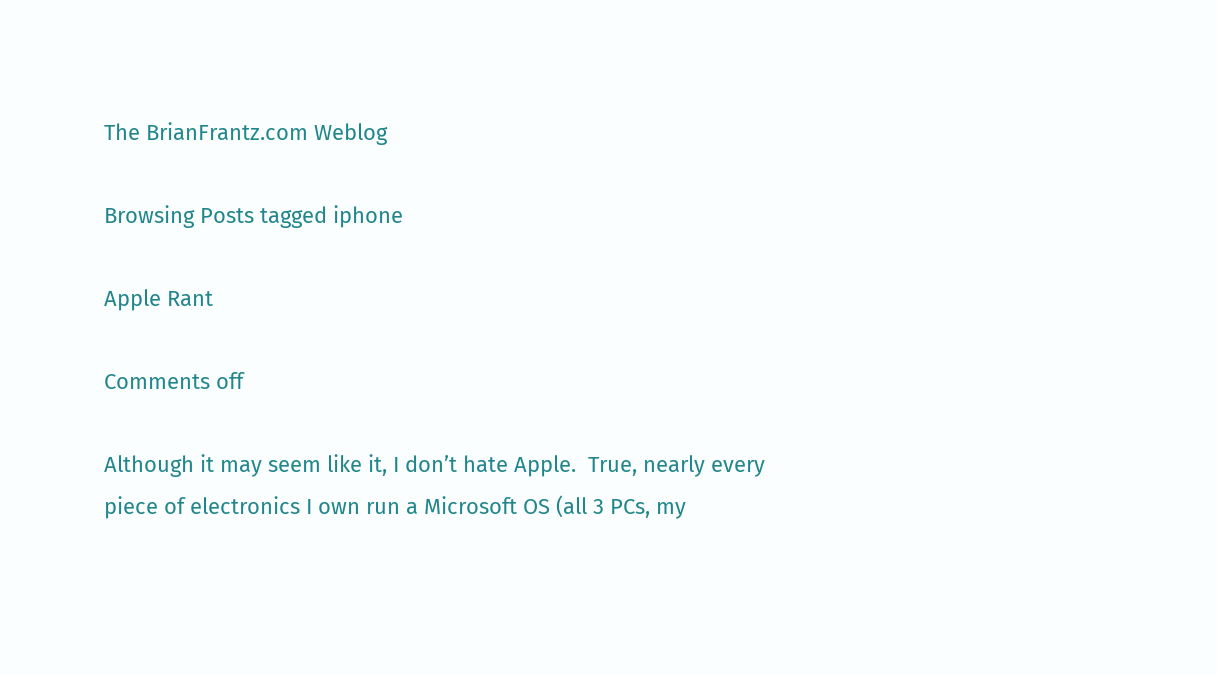The BrianFrantz.com Weblog

Browsing Posts tagged iphone

Apple Rant

Comments off

Although it may seem like it, I don’t hate Apple.  True, nearly every piece of electronics I own run a Microsoft OS (all 3 PCs, my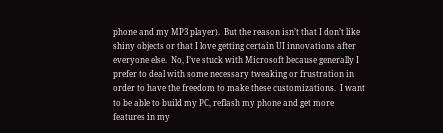phone and my MP3 player).  But the reason isn’t that I don’t like shiny objects or that I love getting certain UI innovations after everyone else.  No, I’ve stuck with Microsoft because generally I prefer to deal with some necessary tweaking or frustration in order to have the freedom to make these customizations.  I want to be able to build my PC, reflash my phone and get more features in my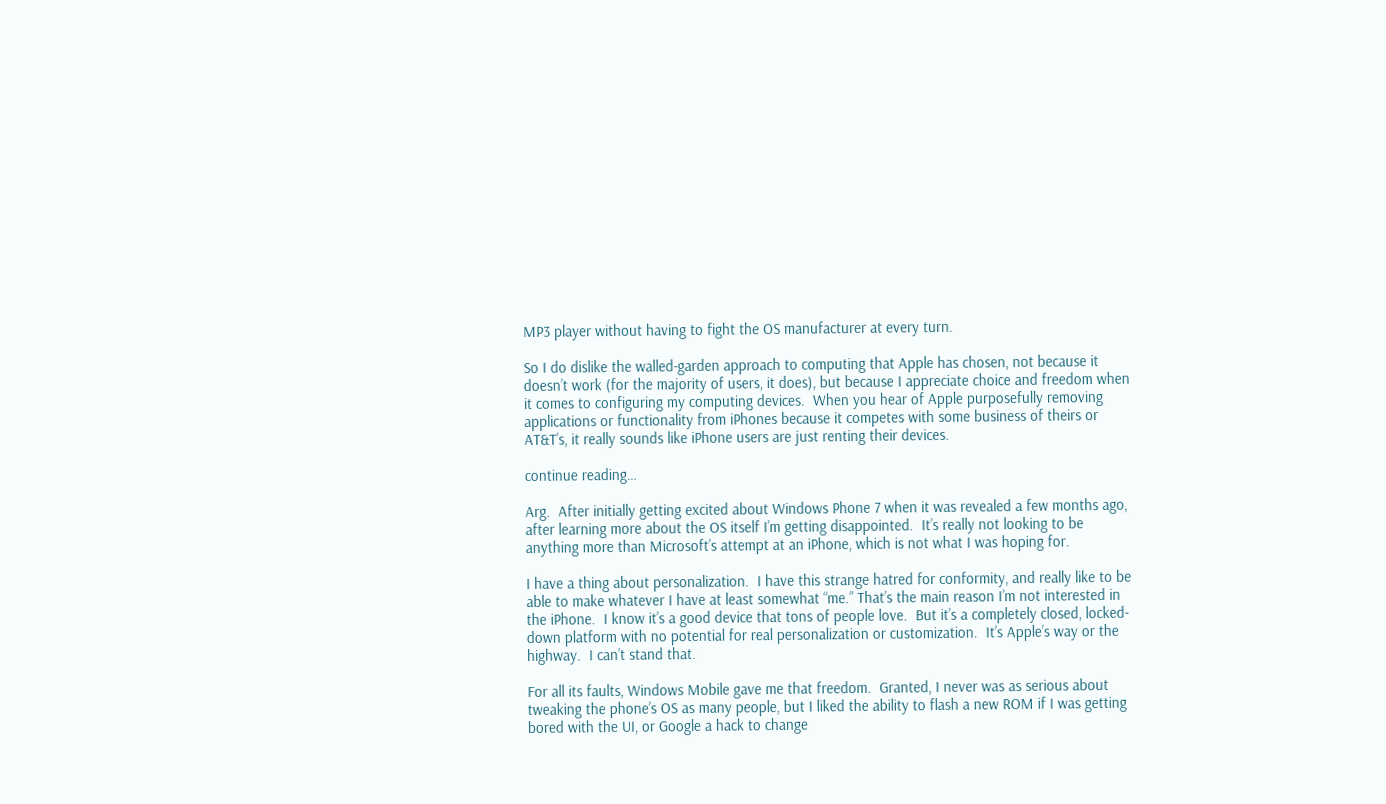MP3 player without having to fight the OS manufacturer at every turn.

So I do dislike the walled-garden approach to computing that Apple has chosen, not because it doesn’t work (for the majority of users, it does), but because I appreciate choice and freedom when it comes to configuring my computing devices.  When you hear of Apple purposefully removing applications or functionality from iPhones because it competes with some business of theirs or AT&T’s, it really sounds like iPhone users are just renting their devices.

continue reading…

Arg.  After initially getting excited about Windows Phone 7 when it was revealed a few months ago, after learning more about the OS itself I’m getting disappointed.  It’s really not looking to be anything more than Microsoft’s attempt at an iPhone, which is not what I was hoping for.

I have a thing about personalization.  I have this strange hatred for conformity, and really like to be able to make whatever I have at least somewhat “me.” That’s the main reason I’m not interested in the iPhone.  I know it’s a good device that tons of people love.  But it’s a completely closed, locked-down platform with no potential for real personalization or customization.  It’s Apple’s way or the highway.  I can’t stand that.

For all its faults, Windows Mobile gave me that freedom.  Granted, I never was as serious about tweaking the phone’s OS as many people, but I liked the ability to flash a new ROM if I was getting bored with the UI, or Google a hack to change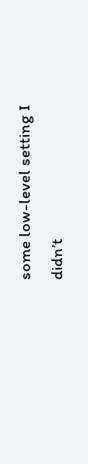some low-level setting I didn’t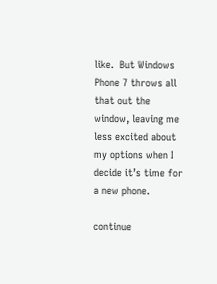like.  But Windows Phone 7 throws all that out the window, leaving me less excited about my options when I decide it’s time for a new phone.

continue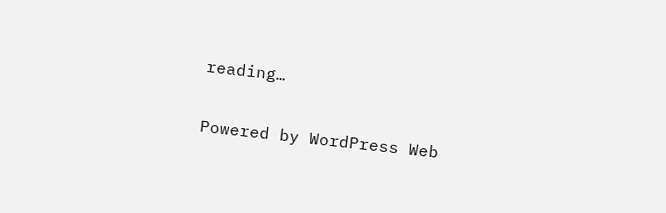reading…

Powered by WordPress Web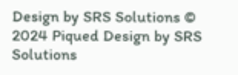Design by SRS Solutions © 2024 Piqued Design by SRS Solutions